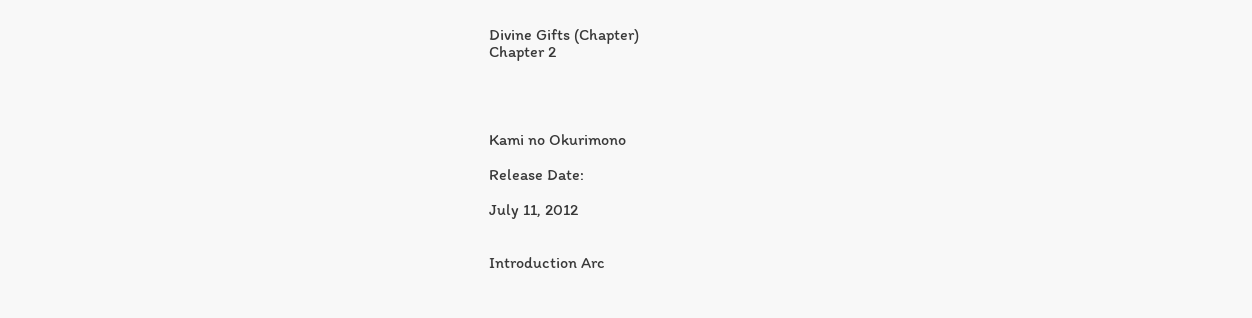Divine Gifts (Chapter)
Chapter 2




Kami no Okurimono

Release Date:

July 11, 2012


Introduction Arc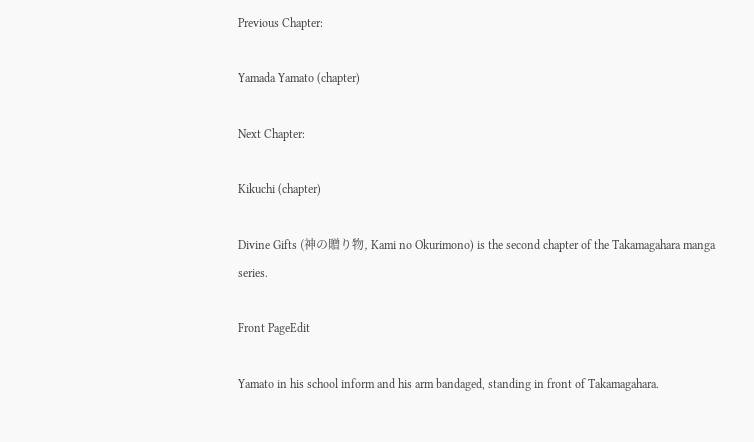Previous Chapter:

Yamada Yamato (chapter)

Next Chapter:

Kikuchi (chapter)

Divine Gifts (神の贈り物, Kami no Okurimono) is the second chapter of the Takamagahara manga series.

Front PageEdit

Yamato in his school inform and his arm bandaged, standing in front of Takamagahara.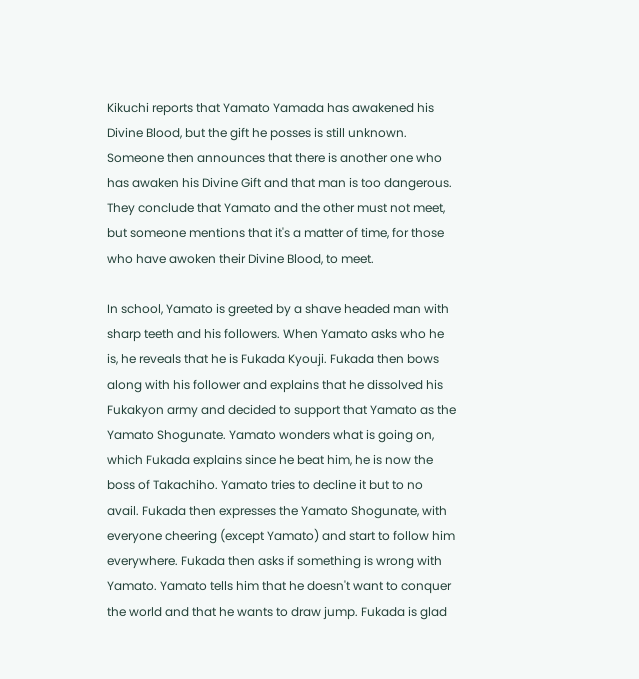Kikuchi reports that Yamato Yamada has awakened his Divine Blood, but the gift he posses is still unknown. Someone then announces that there is another one who has awaken his Divine Gift and that man is too dangerous. They conclude that Yamato and the other must not meet, but someone mentions that it's a matter of time, for those who have awoken their Divine Blood, to meet.

In school, Yamato is greeted by a shave headed man with sharp teeth and his followers. When Yamato asks who he is, he reveals that he is Fukada Kyouji. Fukada then bows along with his follower and explains that he dissolved his Fukakyon army and decided to support that Yamato as the Yamato Shogunate. Yamato wonders what is going on, which Fukada explains since he beat him, he is now the boss of Takachiho. Yamato tries to decline it but to no avail. Fukada then expresses the Yamato Shogunate, with everyone cheering (except Yamato) and start to follow him everywhere. Fukada then asks if something is wrong with Yamato. Yamato tells him that he doesn't want to conquer the world and that he wants to draw jump. Fukada is glad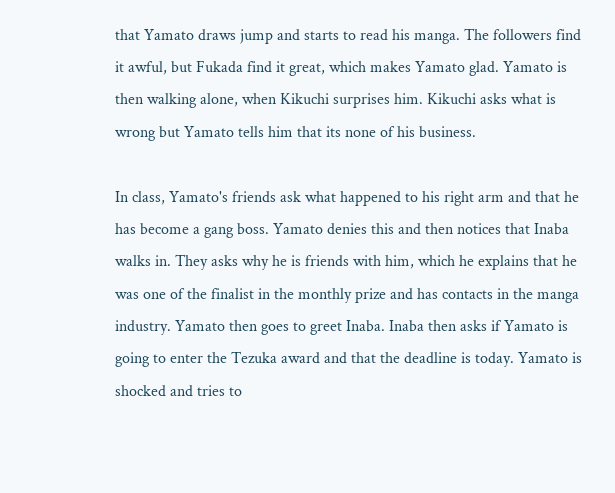that Yamato draws jump and starts to read his manga. The followers find it awful, but Fukada find it great, which makes Yamato glad. Yamato is then walking alone, when Kikuchi surprises him. Kikuchi asks what is wrong but Yamato tells him that its none of his business.

In class, Yamato's friends ask what happened to his right arm and that he has become a gang boss. Yamato denies this and then notices that Inaba walks in. They asks why he is friends with him, which he explains that he was one of the finalist in the monthly prize and has contacts in the manga industry. Yamato then goes to greet Inaba. Inaba then asks if Yamato is going to enter the Tezuka award and that the deadline is today. Yamato is shocked and tries to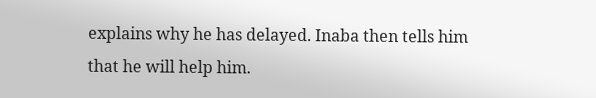explains why he has delayed. Inaba then tells him that he will help him.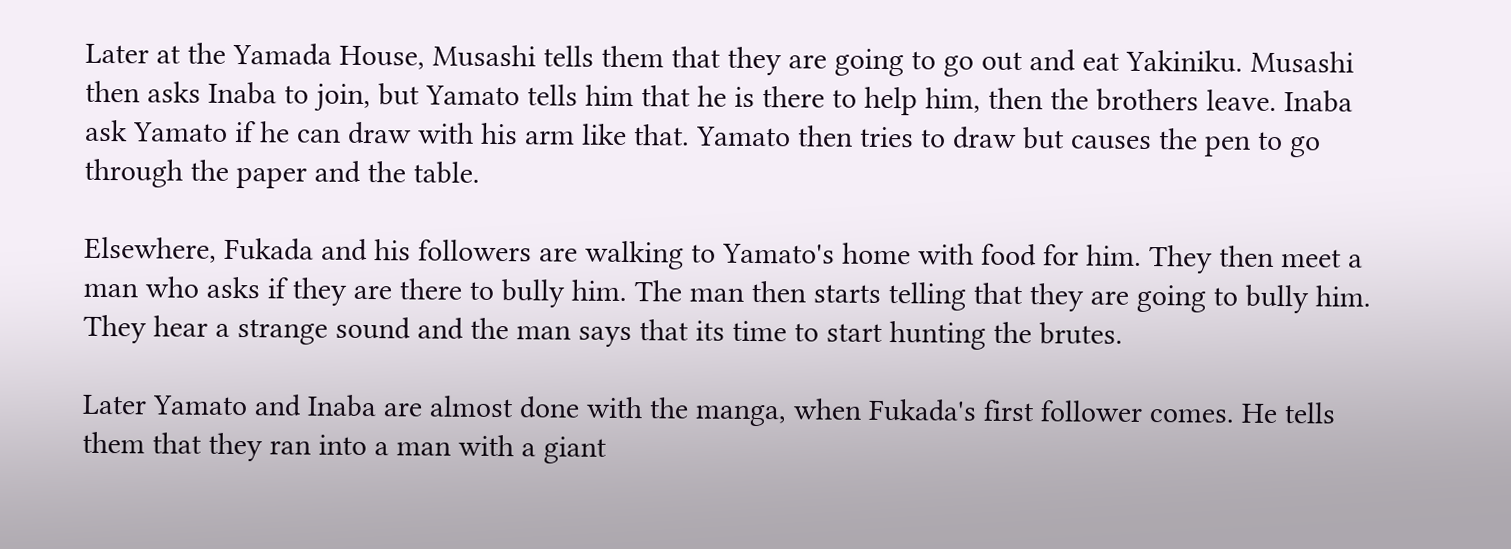Later at the Yamada House, Musashi tells them that they are going to go out and eat Yakiniku. Musashi then asks Inaba to join, but Yamato tells him that he is there to help him, then the brothers leave. Inaba ask Yamato if he can draw with his arm like that. Yamato then tries to draw but causes the pen to go through the paper and the table.

Elsewhere, Fukada and his followers are walking to Yamato's home with food for him. They then meet a man who asks if they are there to bully him. The man then starts telling that they are going to bully him. They hear a strange sound and the man says that its time to start hunting the brutes.

Later Yamato and Inaba are almost done with the manga, when Fukada's first follower comes. He tells them that they ran into a man with a giant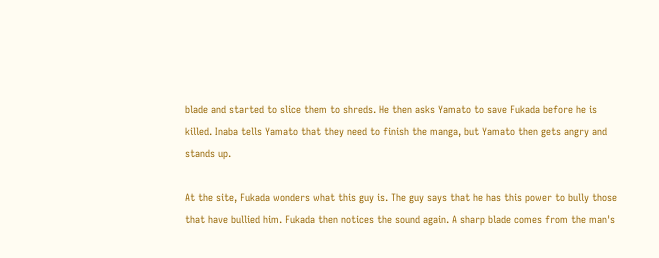blade and started to slice them to shreds. He then asks Yamato to save Fukada before he is killed. Inaba tells Yamato that they need to finish the manga, but Yamato then gets angry and stands up.

At the site, Fukada wonders what this guy is. The guy says that he has this power to bully those that have bullied him. Fukada then notices the sound again. A sharp blade comes from the man's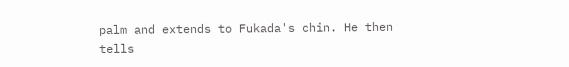palm and extends to Fukada's chin. He then tells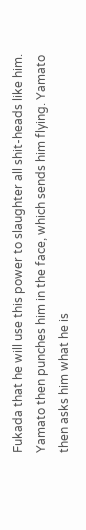Fukada that he will use this power to slaughter all shit-heads like him. Yamato then punches him in the face, which sends him flying. Yamato then asks him what he is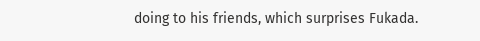doing to his friends, which surprises Fukada.